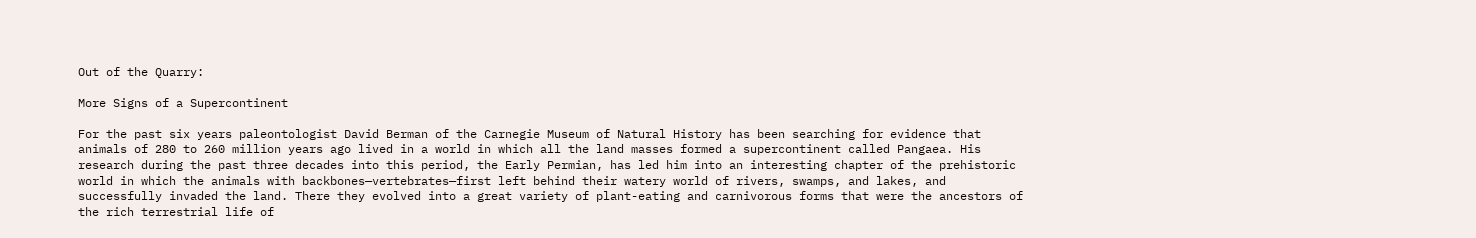Out of the Quarry:

More Signs of a Supercontinent

For the past six years paleontologist David Berman of the Carnegie Museum of Natural History has been searching for evidence that animals of 280 to 260 million years ago lived in a world in which all the land masses formed a supercontinent called Pangaea. His research during the past three decades into this period, the Early Permian, has led him into an interesting chapter of the prehistoric world in which the animals with backbones—vertebrates—first left behind their watery world of rivers, swamps, and lakes, and successfully invaded the land. There they evolved into a great variety of plant-eating and carnivorous forms that were the ancestors of the rich terrestrial life of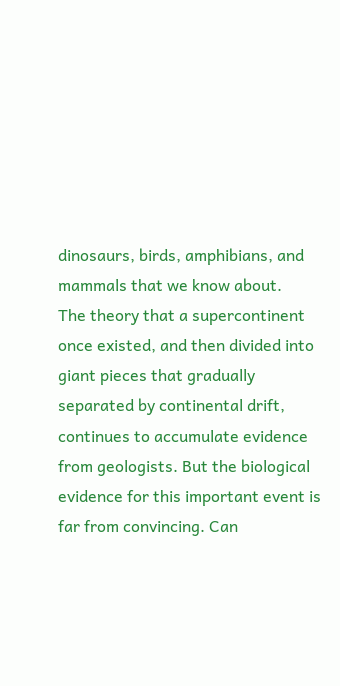dinosaurs, birds, amphibians, and mammals that we know about.
The theory that a supercontinent once existed, and then divided into giant pieces that gradually separated by continental drift, continues to accumulate evidence from geologists. But the biological evidence for this important event is far from convincing. Can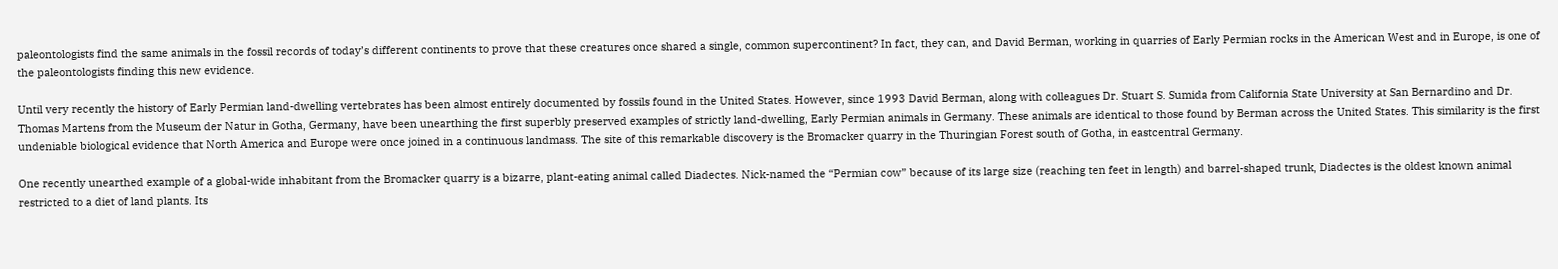paleontologists find the same animals in the fossil records of today’s different continents to prove that these creatures once shared a single, common supercontinent? In fact, they can, and David Berman, working in quarries of Early Permian rocks in the American West and in Europe, is one of the paleontologists finding this new evidence.

Until very recently the history of Early Permian land-dwelling vertebrates has been almost entirely documented by fossils found in the United States. However, since 1993 David Berman, along with colleagues Dr. Stuart S. Sumida from California State University at San Bernardino and Dr. Thomas Martens from the Museum der Natur in Gotha, Germany, have been unearthing the first superbly preserved examples of strictly land-dwelling, Early Permian animals in Germany. These animals are identical to those found by Berman across the United States. This similarity is the first undeniable biological evidence that North America and Europe were once joined in a continuous landmass. The site of this remarkable discovery is the Bromacker quarry in the Thuringian Forest south of Gotha, in eastcentral Germany.

One recently unearthed example of a global-wide inhabitant from the Bromacker quarry is a bizarre, plant-eating animal called Diadectes. Nick-named the “Permian cow” because of its large size (reaching ten feet in length) and barrel-shaped trunk, Diadectes is the oldest known animal restricted to a diet of land plants. Its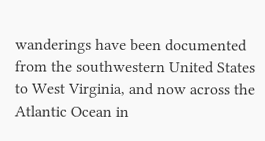wanderings have been documented from the southwestern United States to West Virginia, and now across the Atlantic Ocean in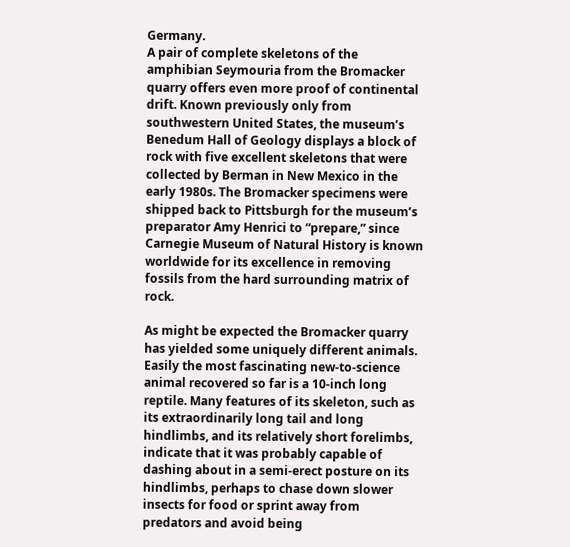Germany.
A pair of complete skeletons of the amphibian Seymouria from the Bromacker quarry offers even more proof of continental drift. Known previously only from southwestern United States, the museum’s Benedum Hall of Geology displays a block of rock with five excellent skeletons that were collected by Berman in New Mexico in the early 1980s. The Bromacker specimens were shipped back to Pittsburgh for the museum’s preparator Amy Henrici to “prepare,” since Carnegie Museum of Natural History is known worldwide for its excellence in removing fossils from the hard surrounding matrix of rock.

As might be expected the Bromacker quarry has yielded some uniquely different animals. Easily the most fascinating new-to-science animal recovered so far is a 10-inch long reptile. Many features of its skeleton, such as its extraordinarily long tail and long hindlimbs, and its relatively short forelimbs, indicate that it was probably capable of dashing about in a semi-erect posture on its hindlimbs, perhaps to chase down slower insects for food or sprint away from predators and avoid being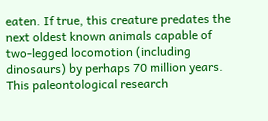eaten. If true, this creature predates the next oldest known animals capable of two-legged locomotion (including dinosaurs) by perhaps 70 million years.
This paleontological research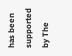has been supported by The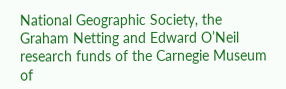National Geographic Society, the Graham Netting and Edward O’Neil research funds of the Carnegie Museum of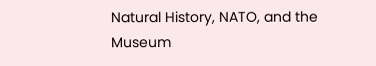Natural History, NATO, and the Museum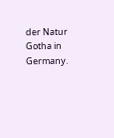der Natur Gotha in Germany.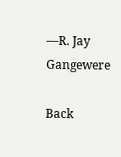—R. Jay Gangewere

Back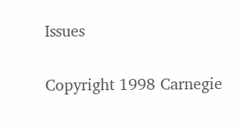Issues


Copyright 1998 Carnegie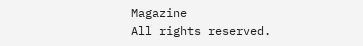Magazine
All rights reserved.